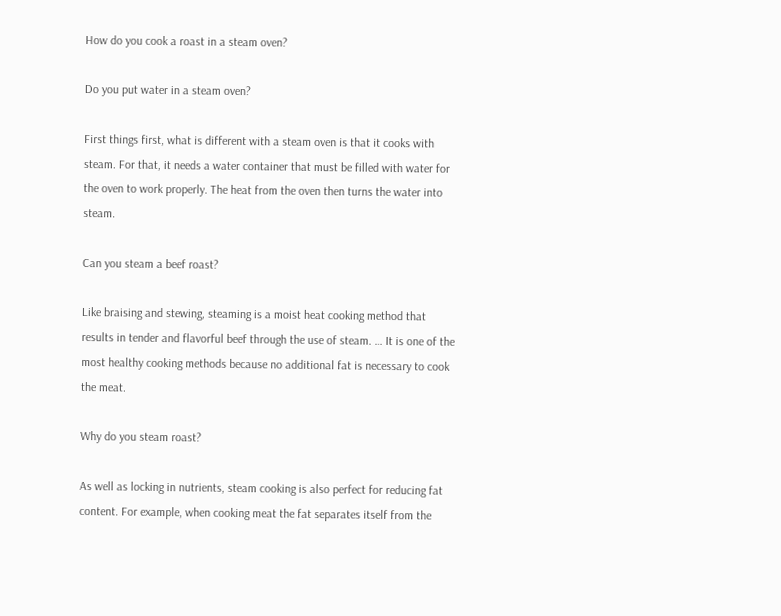How do you cook a roast in a steam oven?

Do you put water in a steam oven?

First things first, what is different with a steam oven is that it cooks with steam. For that, it needs a water container that must be filled with water for the oven to work properly. The heat from the oven then turns the water into steam.

Can you steam a beef roast?

Like braising and stewing, steaming is a moist heat cooking method that results in tender and flavorful beef through the use of steam. … It is one of the most healthy cooking methods because no additional fat is necessary to cook the meat.

Why do you steam roast?

As well as locking in nutrients, steam cooking is also perfect for reducing fat content. For example, when cooking meat the fat separates itself from the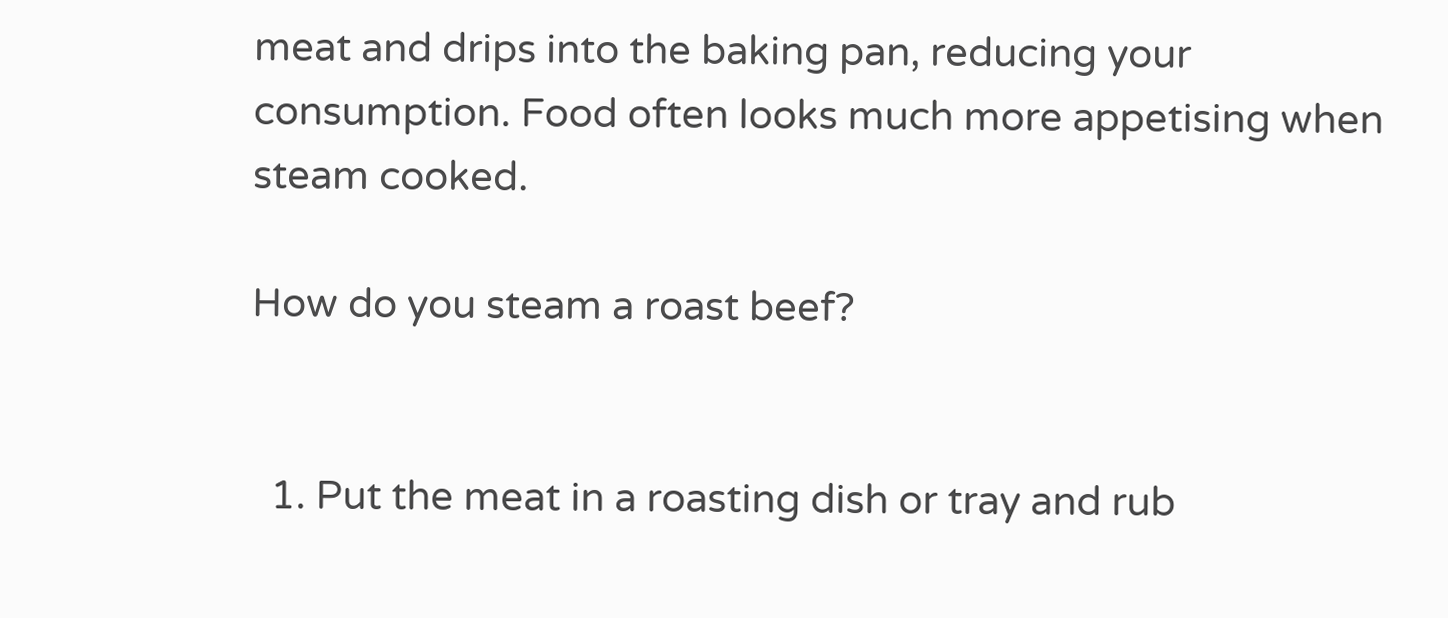meat and drips into the baking pan, reducing your consumption. Food often looks much more appetising when steam cooked.

How do you steam a roast beef?


  1. Put the meat in a roasting dish or tray and rub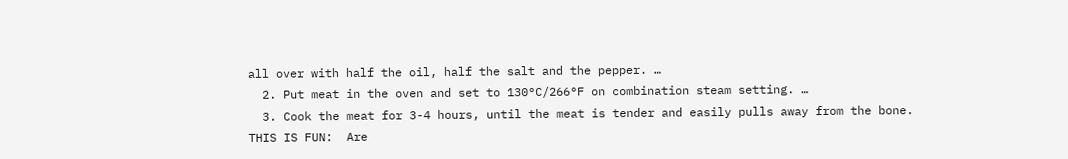all over with half the oil, half the salt and the pepper. …
  2. Put meat in the oven and set to 130°C/266°F on combination steam setting. …
  3. Cook the meat for 3-4 hours, until the meat is tender and easily pulls away from the bone.
THIS IS FUN:  Are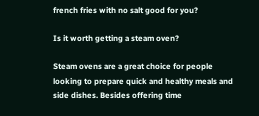french fries with no salt good for you?

Is it worth getting a steam oven?

Steam ovens are a great choice for people looking to prepare quick and healthy meals and side dishes. Besides offering time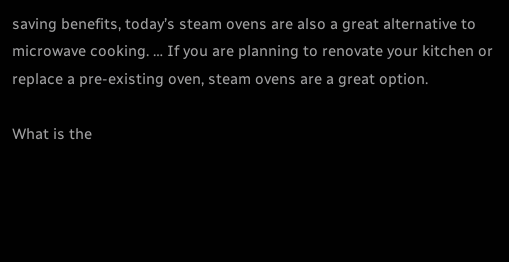saving benefits, today’s steam ovens are also a great alternative to microwave cooking. … If you are planning to renovate your kitchen or replace a pre-existing oven, steam ovens are a great option.

What is the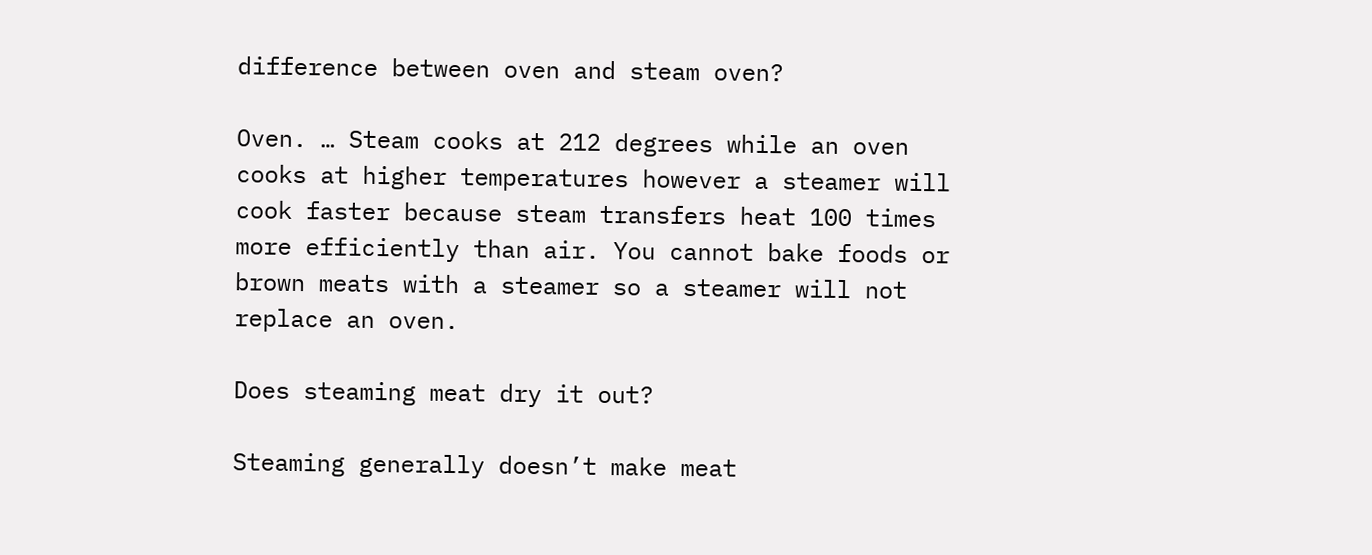difference between oven and steam oven?

Oven. … Steam cooks at 212 degrees while an oven cooks at higher temperatures however a steamer will cook faster because steam transfers heat 100 times more efficiently than air. You cannot bake foods or brown meats with a steamer so a steamer will not replace an oven.

Does steaming meat dry it out?

Steaming generally doesn’t make meat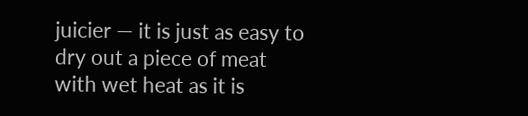juicier — it is just as easy to dry out a piece of meat with wet heat as it is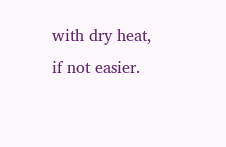with dry heat, if not easier.